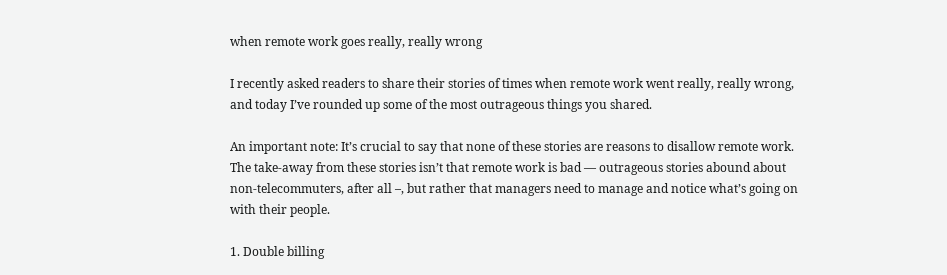when remote work goes really, really wrong

I recently asked readers to share their stories of times when remote work went really, really wrong, and today I’ve rounded up some of the most outrageous things you shared.

An important note: It’s crucial to say that none of these stories are reasons to disallow remote work. The take-away from these stories isn’t that remote work is bad — outrageous stories abound about non-telecommuters, after all –, but rather that managers need to manage and notice what’s going on with their people.

1. Double billing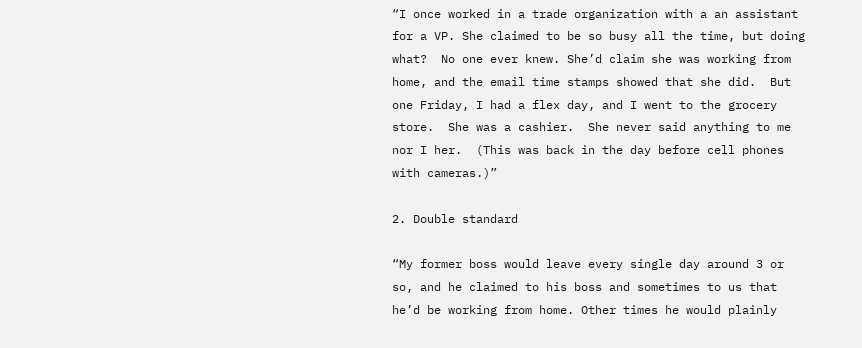“I once worked in a trade organization with a an assistant for a VP. She claimed to be so busy all the time, but doing what?  No one ever knew. She’d claim she was working from home, and the email time stamps showed that she did.  But one Friday, I had a flex day, and I went to the grocery store.  She was a cashier.  She never said anything to me nor I her.  (This was back in the day before cell phones with cameras.)”

2. Double standard

“My former boss would leave every single day around 3 or so, and he claimed to his boss and sometimes to us that he’d be working from home. Other times he would plainly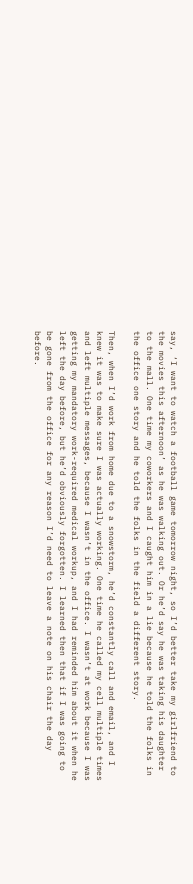say, ‘I want to watch a football game tomorrow night, so I’d better take my girlfriend to the movies this afternoon’ as he was walking out. Or he’d say he was taking his daughter to the mall. One time my coworkers and I caught him in a lie because he told the folks in the office one story and he told the folks in the field a different story.

Then, when I’d work from home due to a snowstorm, he’d constantly call and email, and I knew it was to make sure I was actually working. One time he called my cell multiple times and left multiple messages, because I wasn’t in the office. I wasn’t at work because I was getting my mandatory work-required medical workup, and I had reminded him about it when he left the day before, but he’d obviously forgotten. I learned then that if I was going to be gone from the office for any reason I’d need to leave a note on his chair the day before.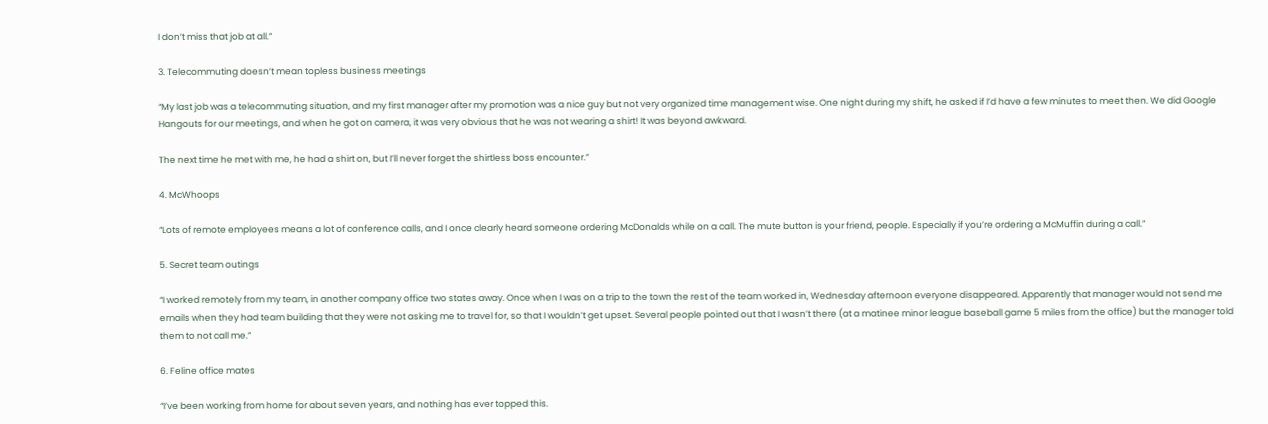I don’t miss that job at all.”

3. Telecommuting doesn’t mean topless business meetings

“My last job was a telecommuting situation, and my first manager after my promotion was a nice guy but not very organized time management wise. One night during my shift, he asked if I’d have a few minutes to meet then. We did Google Hangouts for our meetings, and when he got on camera, it was very obvious that he was not wearing a shirt! It was beyond awkward.

The next time he met with me, he had a shirt on, but I’ll never forget the shirtless boss encounter.”

4. McWhoops

“Lots of remote employees means a lot of conference calls, and I once clearly heard someone ordering McDonalds while on a call. The mute button is your friend, people. Especially if you’re ordering a McMuffin during a call.”

5. Secret team outings

“I worked remotely from my team, in another company office two states away. Once when I was on a trip to the town the rest of the team worked in, Wednesday afternoon everyone disappeared. Apparently that manager would not send me emails when they had team building that they were not asking me to travel for, so that I wouldn’t get upset. Several people pointed out that I wasn’t there (at a matinee minor league baseball game 5 miles from the office) but the manager told them to not call me.”

6. Feline office mates

“I’ve been working from home for about seven years, and nothing has ever topped this.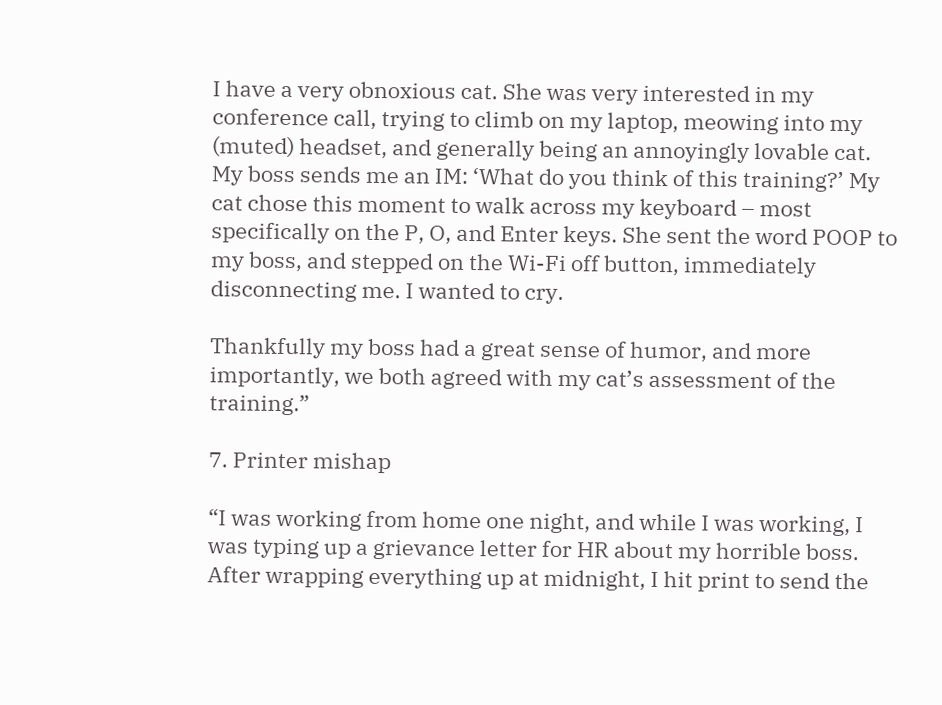I have a very obnoxious cat. She was very interested in my conference call, trying to climb on my laptop, meowing into my (muted) headset, and generally being an annoyingly lovable cat. My boss sends me an IM: ‘What do you think of this training?’ My cat chose this moment to walk across my keyboard – most specifically on the P, O, and Enter keys. She sent the word POOP to my boss, and stepped on the Wi-Fi off button, immediately disconnecting me. I wanted to cry.

Thankfully my boss had a great sense of humor, and more importantly, we both agreed with my cat’s assessment of the training.”

7. Printer mishap

“I was working from home one night, and while I was working, I was typing up a grievance letter for HR about my horrible boss. After wrapping everything up at midnight, I hit print to send the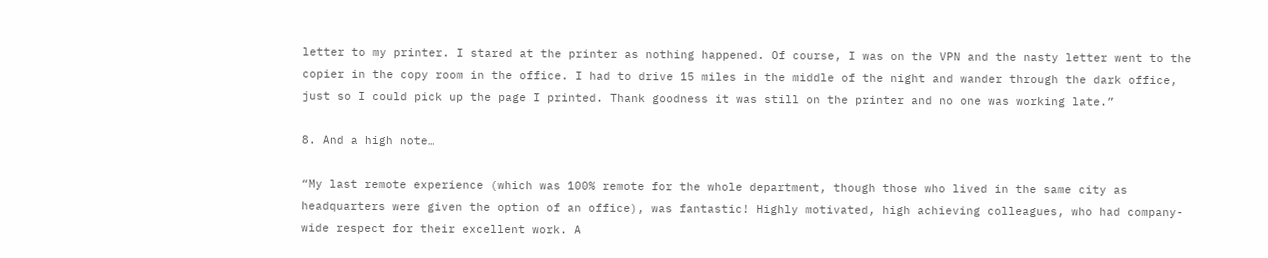letter to my printer. I stared at the printer as nothing happened. Of course, I was on the VPN and the nasty letter went to the copier in the copy room in the office. I had to drive 15 miles in the middle of the night and wander through the dark office, just so I could pick up the page I printed. Thank goodness it was still on the printer and no one was working late.”

8. And a high note…

“My last remote experience (which was 100% remote for the whole department, though those who lived in the same city as headquarters were given the option of an office), was fantastic! Highly motivated, high achieving colleagues, who had company-wide respect for their excellent work. A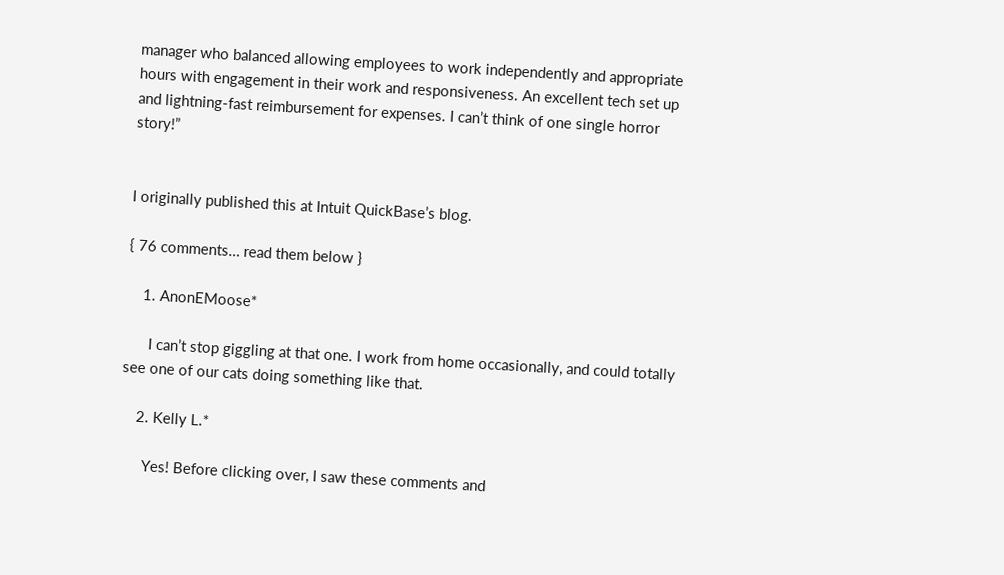manager who balanced allowing employees to work independently and appropriate hours with engagement in their work and responsiveness. An excellent tech set up and lightning-fast reimbursement for expenses. I can’t think of one single horror story!”


I originally published this at Intuit QuickBase’s blog.

{ 76 comments… read them below }

    1. AnonEMoose*

      I can’t stop giggling at that one. I work from home occasionally, and could totally see one of our cats doing something like that.

    2. Kelly L.*

      Yes! Before clicking over, I saw these comments and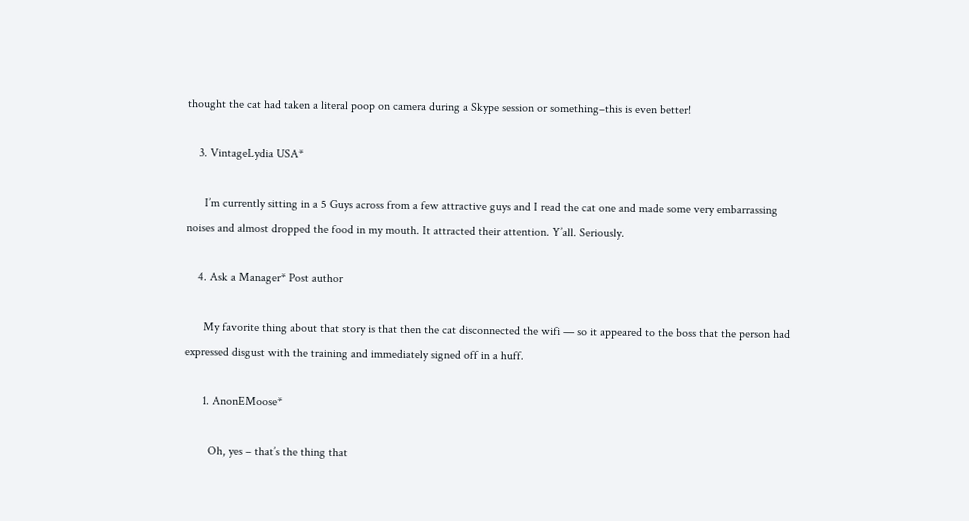thought the cat had taken a literal poop on camera during a Skype session or something–this is even better!

    3. VintageLydia USA*

      I’m currently sitting in a 5 Guys across from a few attractive guys and I read the cat one and made some very embarrassing noises and almost dropped the food in my mouth. It attracted their attention. Y’all. Seriously.

    4. Ask a Manager* Post author

      My favorite thing about that story is that then the cat disconnected the wifi — so it appeared to the boss that the person had expressed disgust with the training and immediately signed off in a huff.

      1. AnonEMoose*

        Oh, yes – that’s the thing that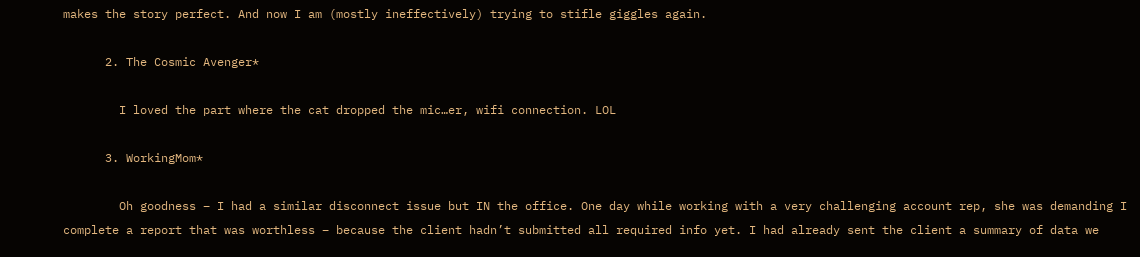makes the story perfect. And now I am (mostly ineffectively) trying to stifle giggles again.

      2. The Cosmic Avenger*

        I loved the part where the cat dropped the mic…er, wifi connection. LOL

      3. WorkingMom*

        Oh goodness – I had a similar disconnect issue but IN the office. One day while working with a very challenging account rep, she was demanding I complete a report that was worthless – because the client hadn’t submitted all required info yet. I had already sent the client a summary of data we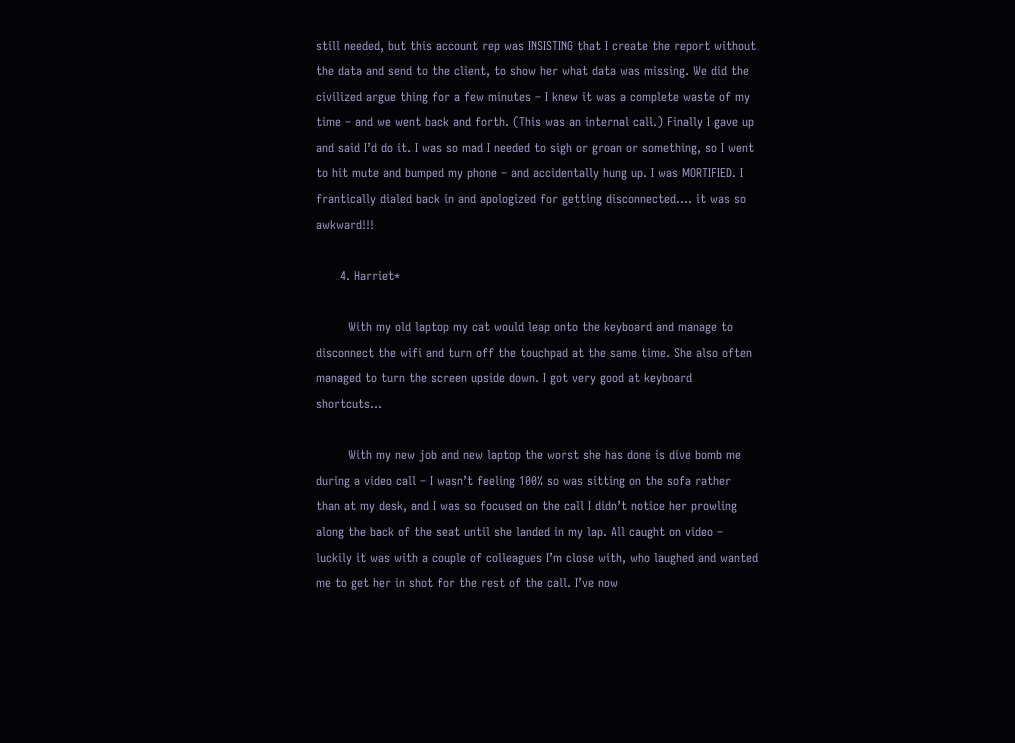still needed, but this account rep was INSISTING that I create the report without the data and send to the client, to show her what data was missing. We did the civilized argue thing for a few minutes – I knew it was a complete waste of my time – and we went back and forth. (This was an internal call.) Finally I gave up and said I’d do it. I was so mad I needed to sigh or groan or something, so I went to hit mute and bumped my phone – and accidentally hung up. I was MORTIFIED. I frantically dialed back in and apologized for getting disconnected…. it was so awkward!!!

      4. Harriet*

        With my old laptop my cat would leap onto the keyboard and manage to disconnect the wifi and turn off the touchpad at the same time. She also often managed to turn the screen upside down. I got very good at keyboard shortcuts…

        With my new job and new laptop the worst she has done is dive bomb me during a video call – I wasn’t feeling 100% so was sitting on the sofa rather than at my desk, and I was so focused on the call I didn’t notice her prowling along the back of the seat until she landed in my lap. All caught on video – luckily it was with a couple of colleagues I’m close with, who laughed and wanted me to get her in shot for the rest of the call. I’ve now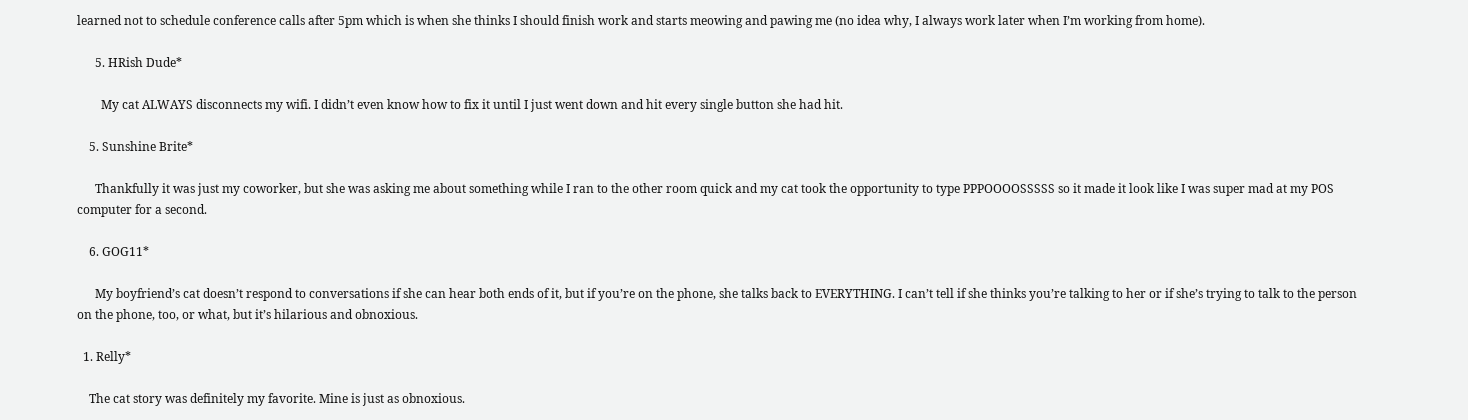learned not to schedule conference calls after 5pm which is when she thinks I should finish work and starts meowing and pawing me (no idea why, I always work later when I’m working from home).

      5. HRish Dude*

        My cat ALWAYS disconnects my wifi. I didn’t even know how to fix it until I just went down and hit every single button she had hit.

    5. Sunshine Brite*

      Thankfully it was just my coworker, but she was asking me about something while I ran to the other room quick and my cat took the opportunity to type PPPOOOOSSSSS so it made it look like I was super mad at my POS computer for a second.

    6. GOG11*

      My boyfriend’s cat doesn’t respond to conversations if she can hear both ends of it, but if you’re on the phone, she talks back to EVERYTHING. I can’t tell if she thinks you’re talking to her or if she’s trying to talk to the person on the phone, too, or what, but it’s hilarious and obnoxious.

  1. Relly*

    The cat story was definitely my favorite. Mine is just as obnoxious.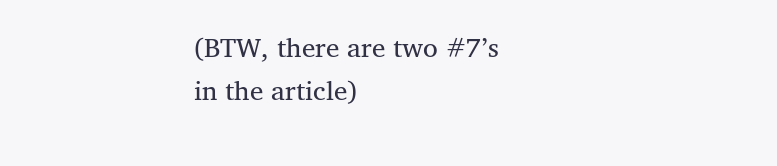(BTW, there are two #7’s in the article)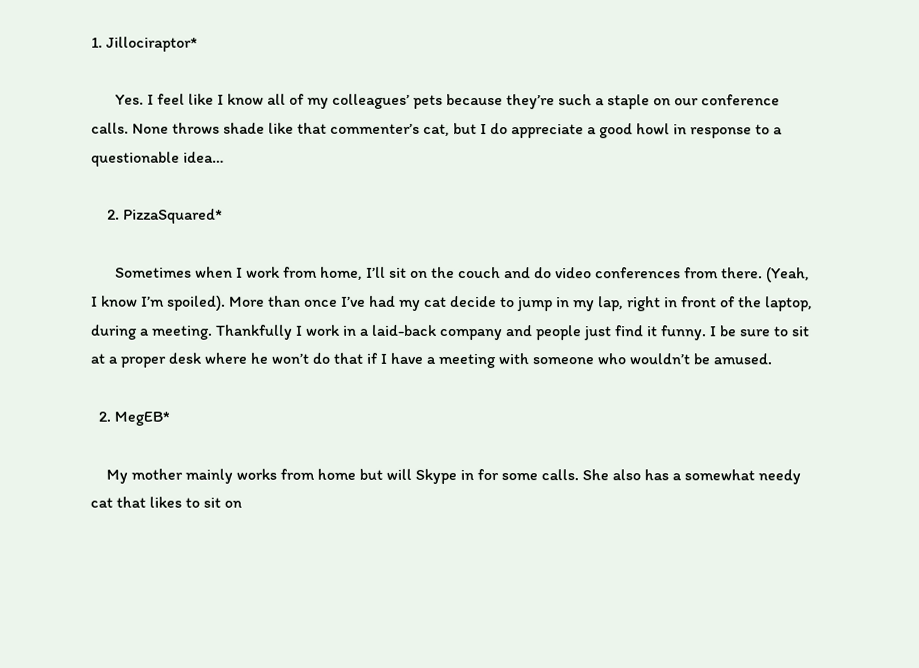1. Jillociraptor*

      Yes. I feel like I know all of my colleagues’ pets because they’re such a staple on our conference calls. None throws shade like that commenter’s cat, but I do appreciate a good howl in response to a questionable idea…

    2. PizzaSquared*

      Sometimes when I work from home, I’ll sit on the couch and do video conferences from there. (Yeah, I know I’m spoiled). More than once I’ve had my cat decide to jump in my lap, right in front of the laptop, during a meeting. Thankfully I work in a laid-back company and people just find it funny. I be sure to sit at a proper desk where he won’t do that if I have a meeting with someone who wouldn’t be amused.

  2. MegEB*

    My mother mainly works from home but will Skype in for some calls. She also has a somewhat needy cat that likes to sit on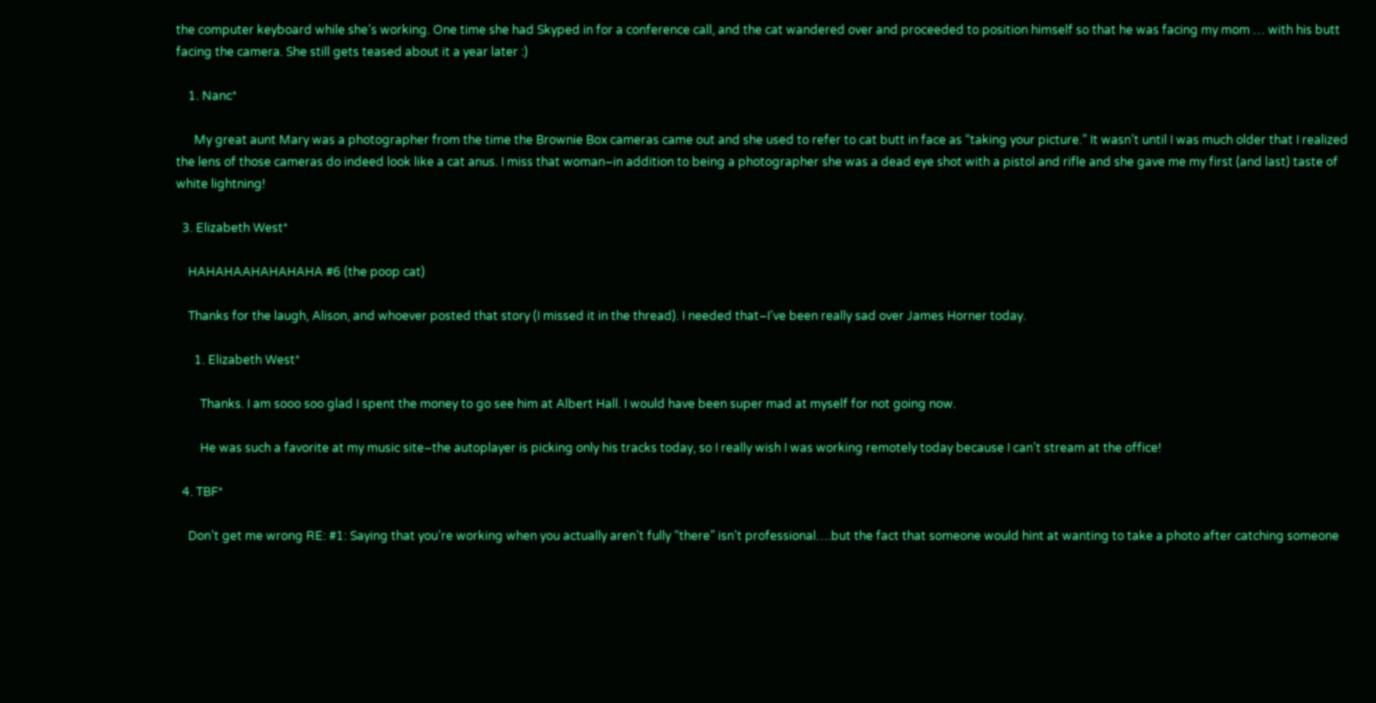the computer keyboard while she’s working. One time she had Skyped in for a conference call, and the cat wandered over and proceeded to position himself so that he was facing my mom … with his butt facing the camera. She still gets teased about it a year later :)

    1. Nanc*

      My great aunt Mary was a photographer from the time the Brownie Box cameras came out and she used to refer to cat butt in face as “taking your picture.” It wasn’t until I was much older that I realized the lens of those cameras do indeed look like a cat anus. I miss that woman–in addition to being a photographer she was a dead eye shot with a pistol and rifle and she gave me my first (and last) taste of white lightning!

  3. Elizabeth West*

    HAHAHAAHAHAHAHA #6 (the poop cat)

    Thanks for the laugh, Alison, and whoever posted that story (I missed it in the thread). I needed that–I’ve been really sad over James Horner today.

      1. Elizabeth West*

        Thanks. I am sooo soo glad I spent the money to go see him at Albert Hall. I would have been super mad at myself for not going now.

        He was such a favorite at my music site–the autoplayer is picking only his tracks today, so I really wish I was working remotely today because I can’t stream at the office!

  4. TBF*

    Don’t get me wrong RE: #1: Saying that you’re working when you actually aren’t fully “there” isn’t professional….but the fact that someone would hint at wanting to take a photo after catching someone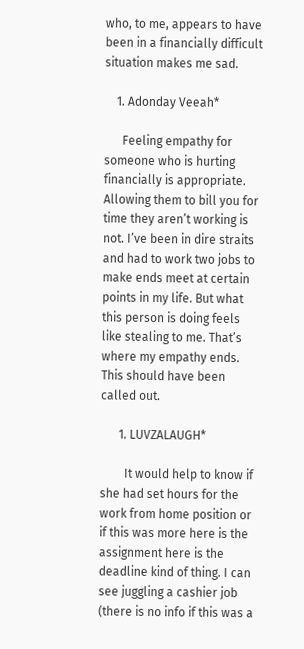who, to me, appears to have been in a financially difficult situation makes me sad.

    1. Adonday Veeah*

      Feeling empathy for someone who is hurting financially is appropriate. Allowing them to bill you for time they aren’t working is not. I’ve been in dire straits and had to work two jobs to make ends meet at certain points in my life. But what this person is doing feels like stealing to me. That’s where my empathy ends. This should have been called out.

      1. LUVZALAUGH*

        It would help to know if she had set hours for the work from home position or if this was more here is the assignment here is the deadline kind of thing. I can see juggling a cashier job (there is no info if this was a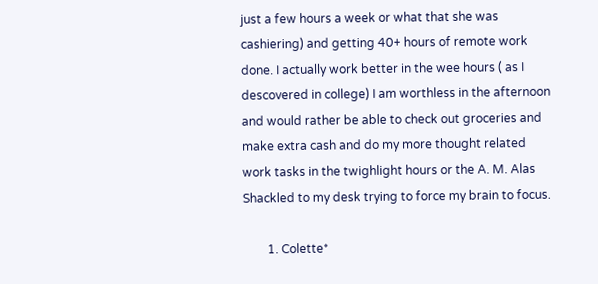just a few hours a week or what that she was cashiering) and getting 40+ hours of remote work done. I actually work better in the wee hours ( as I descovered in college) I am worthless in the afternoon and would rather be able to check out groceries and make extra cash and do my more thought related work tasks in the twighlight hours or the A. M. Alas Shackled to my desk trying to force my brain to focus.

        1. Colette*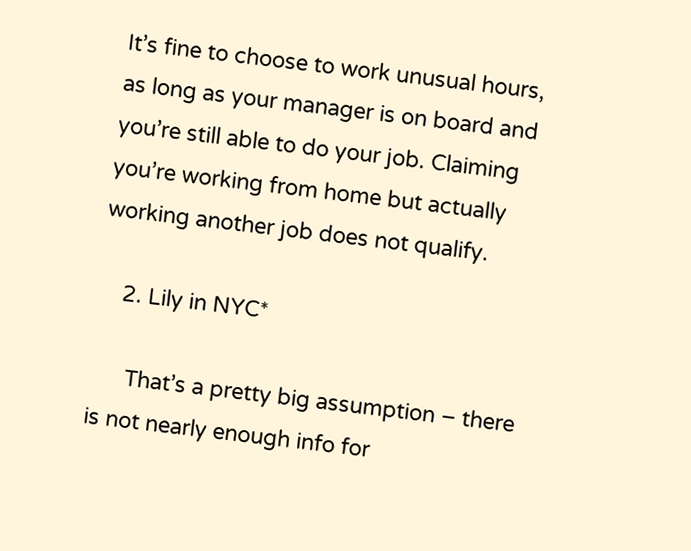It’s fine to choose to work unusual hours, as long as your manager is on board and you’re still able to do your job. Claiming you’re working from home but actually working another job does not qualify.

    2. Lily in NYC*

      That’s a pretty big assumption – there is not nearly enough info for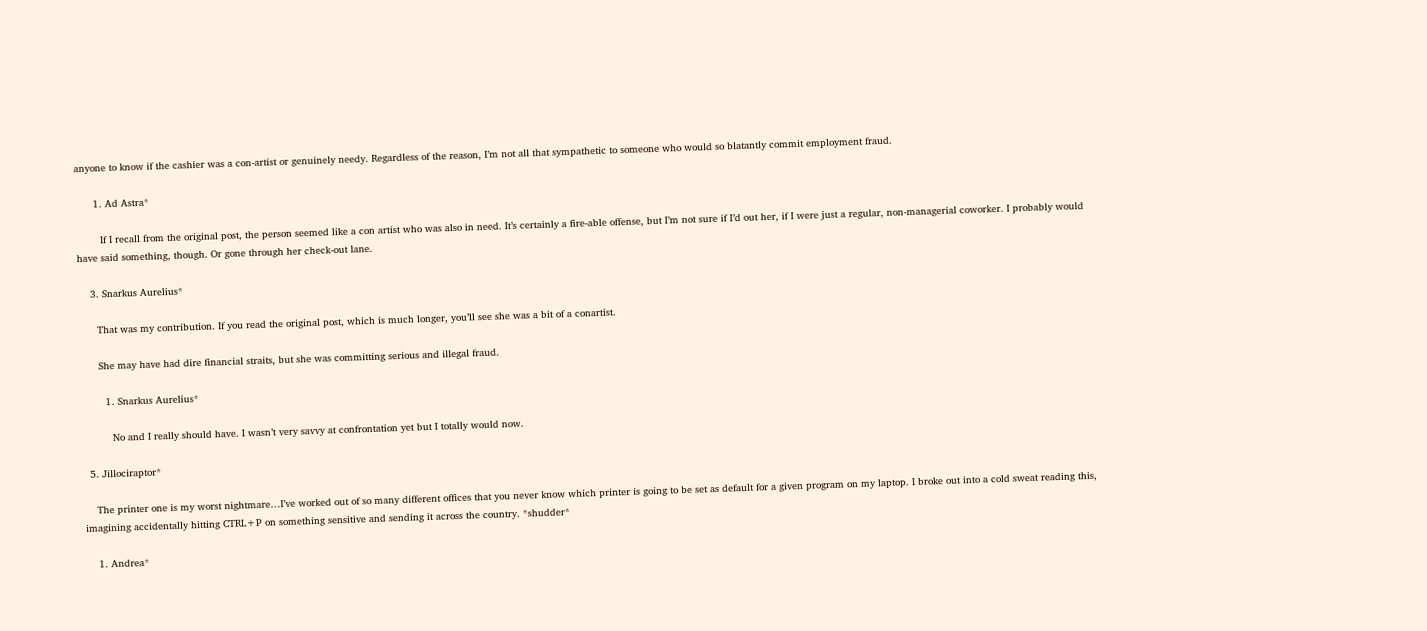anyone to know if the cashier was a con-artist or genuinely needy. Regardless of the reason, I’m not all that sympathetic to someone who would so blatantly commit employment fraud.

      1. Ad Astra*

        If I recall from the original post, the person seemed like a con artist who was also in need. It’s certainly a fire-able offense, but I’m not sure if I’d out her, if I were just a regular, non-managerial coworker. I probably would have said something, though. Or gone through her check-out lane.

    3. Snarkus Aurelius*

      That was my contribution. If you read the original post, which is much longer, you’ll see she was a bit of a conartist.

      She may have had dire financial straits, but she was committing serious and illegal fraud.

        1. Snarkus Aurelius*

          No and I really should have. I wasn’t very savvy at confrontation yet but I totally would now.

  5. Jillociraptor*

    The printer one is my worst nightmare…I’ve worked out of so many different offices that you never know which printer is going to be set as default for a given program on my laptop. I broke out into a cold sweat reading this, imagining accidentally hitting CTRL+P on something sensitive and sending it across the country. *shudder*

    1. Andrea*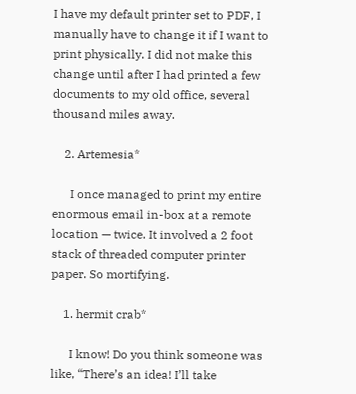I have my default printer set to PDF, I manually have to change it if I want to print physically. I did not make this change until after I had printed a few documents to my old office, several thousand miles away.

    2. Artemesia*

      I once managed to print my entire enormous email in-box at a remote location — twice. It involved a 2 foot stack of threaded computer printer paper. So mortifying.

    1. hermit crab*

      I know! Do you think someone was like, “There’s an idea! I’ll take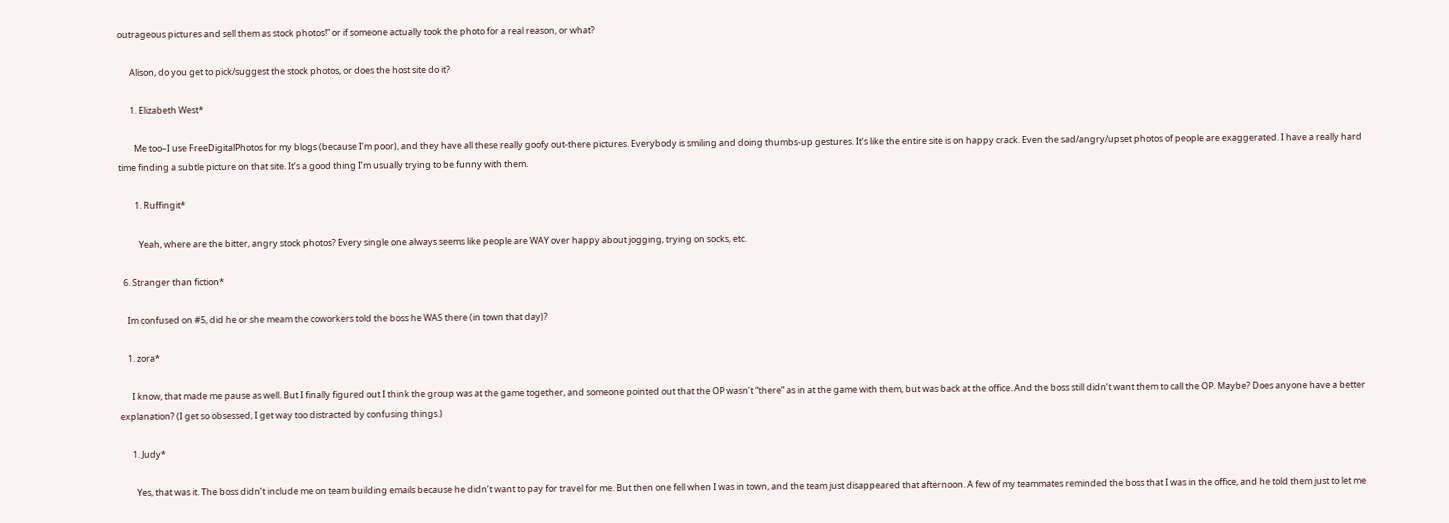outrageous pictures and sell them as stock photos!” or if someone actually took the photo for a real reason, or what?

      Alison, do you get to pick/suggest the stock photos, or does the host site do it?

      1. Elizabeth West*

        Me too–I use FreeDigitalPhotos for my blogs (because I’m poor), and they have all these really goofy out-there pictures. Everybody is smiling and doing thumbs-up gestures. It’s like the entire site is on happy crack. Even the sad/angry/upset photos of people are exaggerated. I have a really hard time finding a subtle picture on that site. It’s a good thing I’m usually trying to be funny with them.

        1. Ruffingit*

          Yeah, where are the bitter, angry stock photos? Every single one always seems like people are WAY over happy about jogging, trying on socks, etc.

  6. Stranger than fiction*

    Im confused on #5, did he or she meam the coworkers told the boss he WAS there (in town that day)?

    1. zora*

      I know, that made me pause as well. But I finally figured out I think the group was at the game together, and someone pointed out that the OP wasn’t “there” as in at the game with them, but was back at the office. And the boss still didn’t want them to call the OP. Maybe? Does anyone have a better explanation? (I get so obsessed, I get way too distracted by confusing things.)

      1. Judy*

        Yes, that was it. The boss didn’t include me on team building emails because he didn’t want to pay for travel for me. But then one fell when I was in town, and the team just disappeared that afternoon. A few of my teammates reminded the boss that I was in the office, and he told them just to let me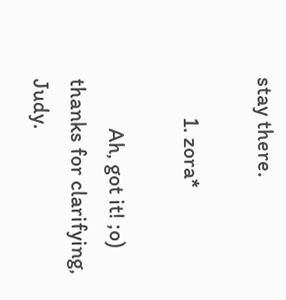stay there.

        1. zora*

          Ah, got it! ;o) thanks for clarifying, Judy.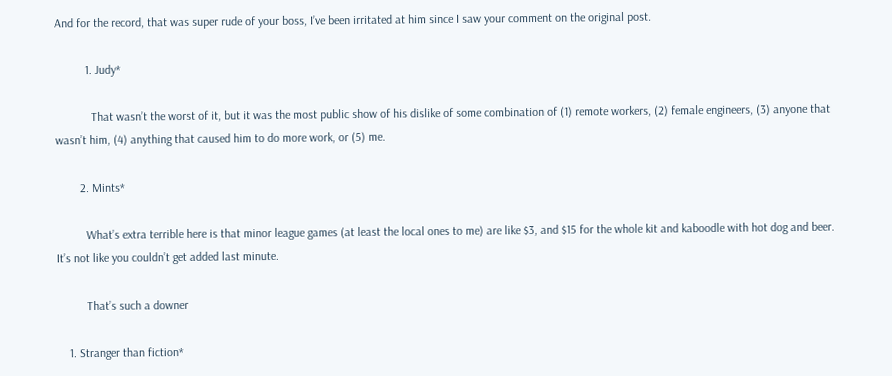And for the record, that was super rude of your boss, I’ve been irritated at him since I saw your comment on the original post.

          1. Judy*

            That wasn’t the worst of it, but it was the most public show of his dislike of some combination of (1) remote workers, (2) female engineers, (3) anyone that wasn’t him, (4) anything that caused him to do more work, or (5) me.

        2. Mints*

          What’s extra terrible here is that minor league games (at least the local ones to me) are like $3, and $15 for the whole kit and kaboodle with hot dog and beer. It’s not like you couldn’t get added last minute.

          That’s such a downer

    1. Stranger than fiction*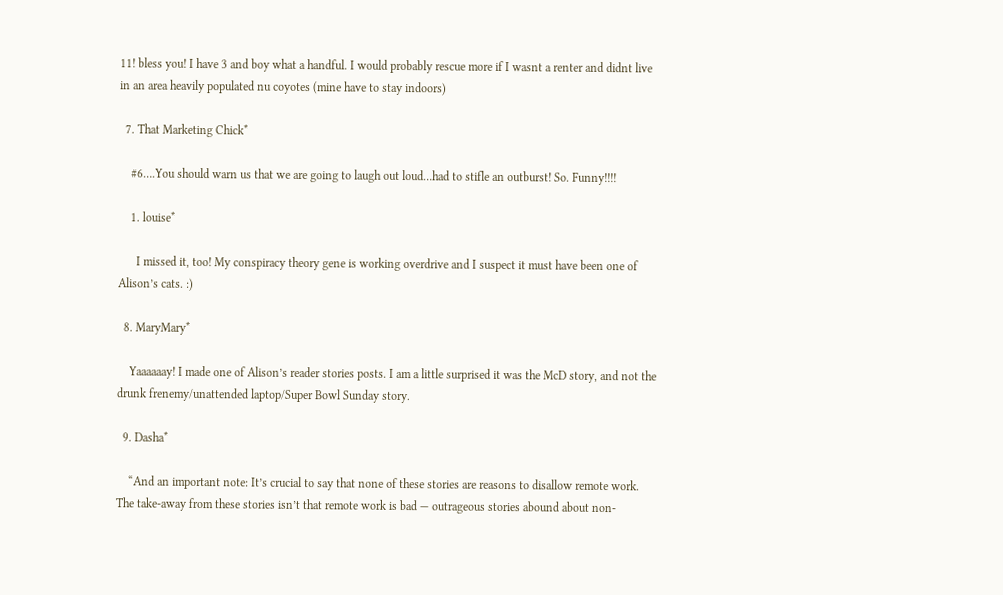11! bless you! I have 3 and boy what a handful. I would probably rescue more if I wasnt a renter and didnt live in an area heavily populated nu coyotes (mine have to stay indoors)

  7. That Marketing Chick*

    #6….You should warn us that we are going to laugh out loud…had to stifle an outburst! So. Funny!!!!

    1. louise*

      I missed it, too! My conspiracy theory gene is working overdrive and I suspect it must have been one of Alison’s cats. :)

  8. MaryMary*

    Yaaaaaay! I made one of Alison’s reader stories posts. I am a little surprised it was the McD story, and not the drunk frenemy/unattended laptop/Super Bowl Sunday story.

  9. Dasha*

    “And an important note: It’s crucial to say that none of these stories are reasons to disallow remote work. The take-away from these stories isn’t that remote work is bad — outrageous stories abound about non-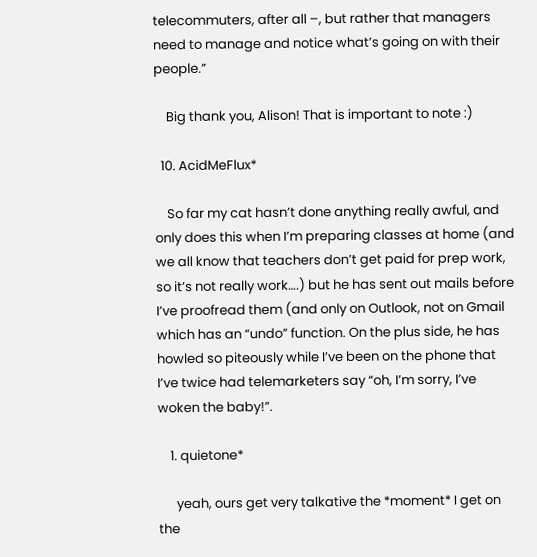telecommuters, after all –, but rather that managers need to manage and notice what’s going on with their people.”

    Big thank you, Alison! That is important to note :)

  10. AcidMeFlux*

    So far my cat hasn’t done anything really awful, and only does this when I’m preparing classes at home (and we all know that teachers don’t get paid for prep work, so it’s not really work….) but he has sent out mails before I’ve proofread them (and only on Outlook, not on Gmail which has an “undo” function. On the plus side, he has howled so piteously while I’ve been on the phone that I’ve twice had telemarketers say “oh, I’m sorry, I’ve woken the baby!”.

    1. quietone*

      yeah, ours get very talkative the *moment* I get on the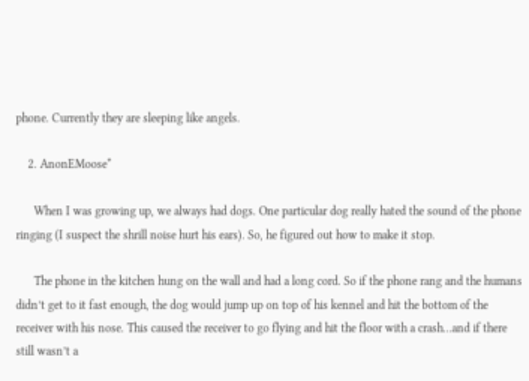phone. Currently they are sleeping like angels.

    2. AnonEMoose*

      When I was growing up, we always had dogs. One particular dog really hated the sound of the phone ringing (I suspect the shrill noise hurt his ears). So, he figured out how to make it stop.

      The phone in the kitchen hung on the wall and had a long cord. So if the phone rang and the humans didn’t get to it fast enough, the dog would jump up on top of his kennel and hit the bottom of the receiver with his nose. This caused the receiver to go flying and hit the floor with a crash…and if there still wasn’t a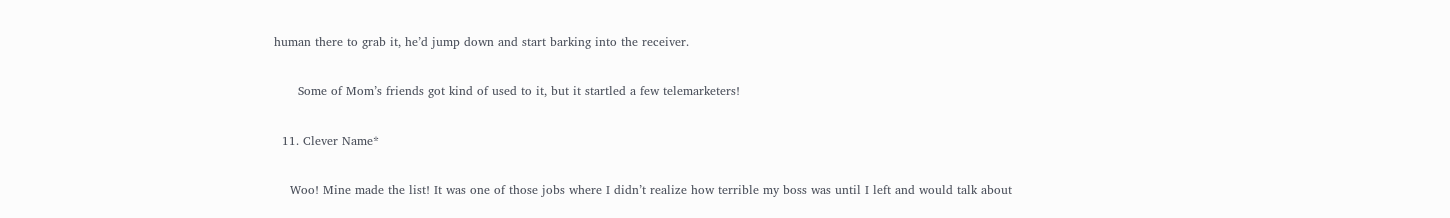human there to grab it, he’d jump down and start barking into the receiver.

      Some of Mom’s friends got kind of used to it, but it startled a few telemarketers!

  11. Clever Name*

    Woo! Mine made the list! It was one of those jobs where I didn’t realize how terrible my boss was until I left and would talk about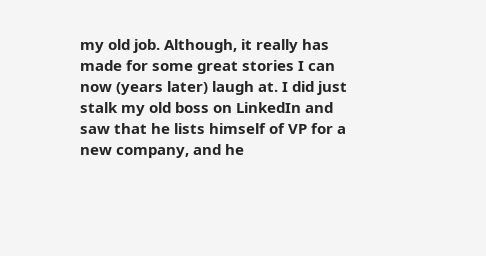my old job. Although, it really has made for some great stories I can now (years later) laugh at. I did just stalk my old boss on LinkedIn and saw that he lists himself of VP for a new company, and he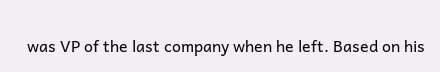was VP of the last company when he left. Based on his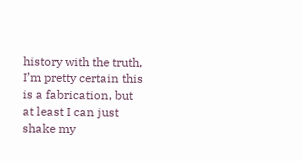history with the truth, I’m pretty certain this is a fabrication, but at least I can just shake my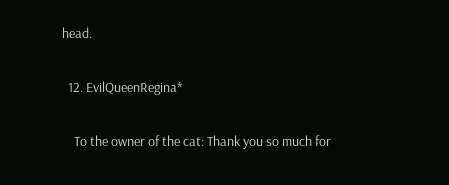head.

  12. EvilQueenRegina*

    To the owner of the cat: Thank you so much for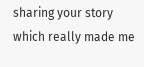sharing your story which really made me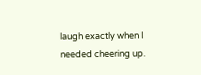laugh exactly when I needed cheering up.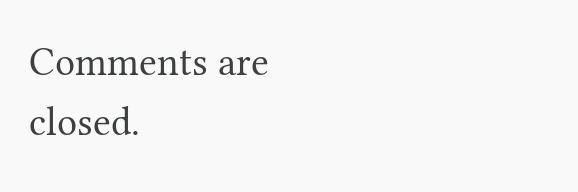Comments are closed.